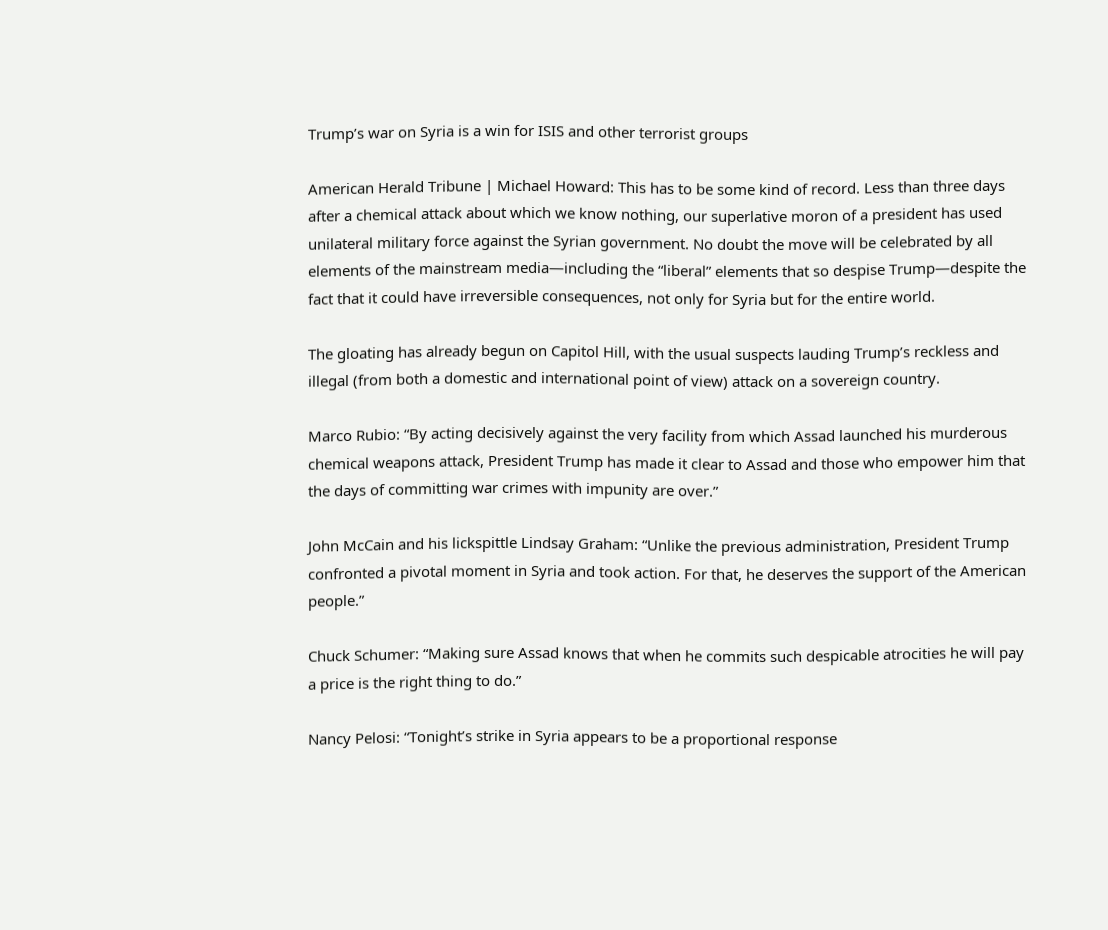Trump’s war on Syria is a win for ISIS and other terrorist groups

American Herald Tribune | Michael Howard: This has to be some kind of record. Less than three days after a chemical attack about which we know nothing, our superlative moron of a president has used unilateral military force against the Syrian government. No doubt the move will be celebrated by all elements of the mainstream media—including the “liberal” elements that so despise Trump—despite the fact that it could have irreversible consequences, not only for Syria but for the entire world.

The gloating has already begun on Capitol Hill, with the usual suspects lauding Trump’s reckless and illegal (from both a domestic and international point of view) attack on a sovereign country.

Marco Rubio: “By acting decisively against the very facility from which Assad launched his murderous chemical weapons attack, President Trump has made it clear to Assad and those who empower him that the days of committing war crimes with impunity are over.”

John McCain and his lickspittle Lindsay Graham: “Unlike the previous administration, President Trump confronted a pivotal moment in Syria and took action. For that, he deserves the support of the American people.”

Chuck Schumer: “Making sure Assad knows that when he commits such despicable atrocities he will pay a price is the right thing to do.”

Nancy Pelosi: “Tonight’s strike in Syria appears to be a proportional response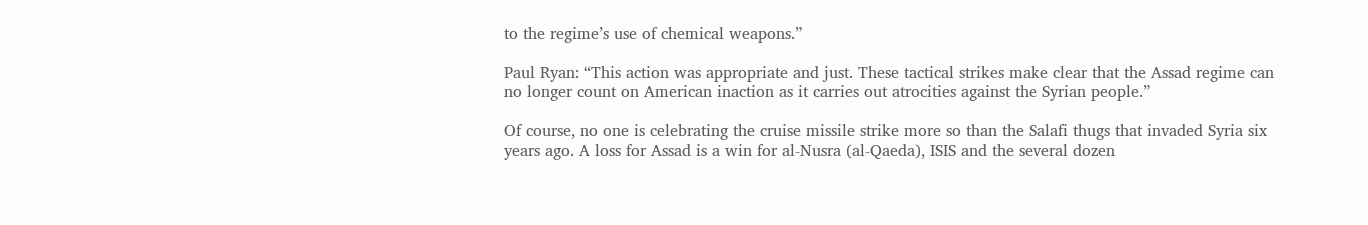to the regime’s use of chemical weapons.”

Paul Ryan: “This action was appropriate and just. These tactical strikes make clear that the Assad regime can no longer count on American inaction as it carries out atrocities against the Syrian people.”

Of course, no one is celebrating the cruise missile strike more so than the Salafi thugs that invaded Syria six years ago. A loss for Assad is a win for al-Nusra (al-Qaeda), ISIS and the several dozen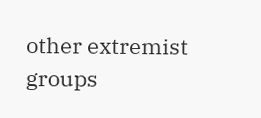other extremist groups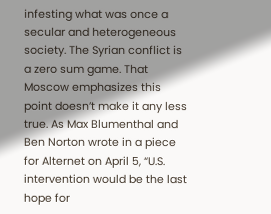infesting what was once a secular and heterogeneous society. The Syrian conflict is a zero sum game. That Moscow emphasizes this point doesn’t make it any less true. As Max Blumenthal and Ben Norton wrote in a piece for Alternet on April 5, “U.S. intervention would be the last hope for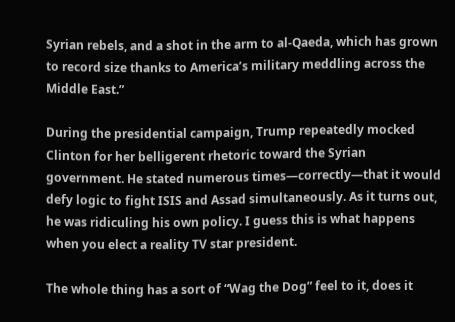Syrian rebels, and a shot in the arm to al-Qaeda, which has grown to record size thanks to America’s military meddling across the Middle East.”

During the presidential campaign, Trump repeatedly mocked Clinton for her belligerent rhetoric toward the Syrian government. He stated numerous times—correctly—that it would defy logic to fight ISIS and Assad simultaneously. As it turns out, he was ridiculing his own policy. I guess this is what happens when you elect a reality TV star president.

The whole thing has a sort of “Wag the Dog” feel to it, does it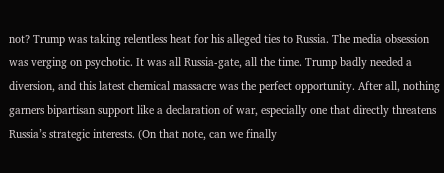not? Trump was taking relentless heat for his alleged ties to Russia. The media obsession was verging on psychotic. It was all Russia-gate, all the time. Trump badly needed a diversion, and this latest chemical massacre was the perfect opportunity. After all, nothing garners bipartisan support like a declaration of war, especially one that directly threatens Russia’s strategic interests. (On that note, can we finally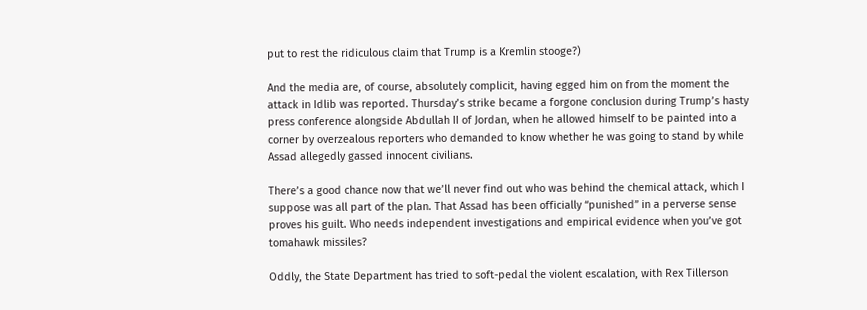put to rest the ridiculous claim that Trump is a Kremlin stooge?)

And the media are, of course, absolutely complicit, having egged him on from the moment the attack in Idlib was reported. Thursday’s strike became a forgone conclusion during Trump’s hasty press conference alongside Abdullah II of Jordan, when he allowed himself to be painted into a corner by overzealous reporters who demanded to know whether he was going to stand by while Assad allegedly gassed innocent civilians.

There’s a good chance now that we’ll never find out who was behind the chemical attack, which I suppose was all part of the plan. That Assad has been officially “punished” in a perverse sense proves his guilt. Who needs independent investigations and empirical evidence when you’ve got tomahawk missiles?

Oddly, the State Department has tried to soft-pedal the violent escalation, with Rex Tillerson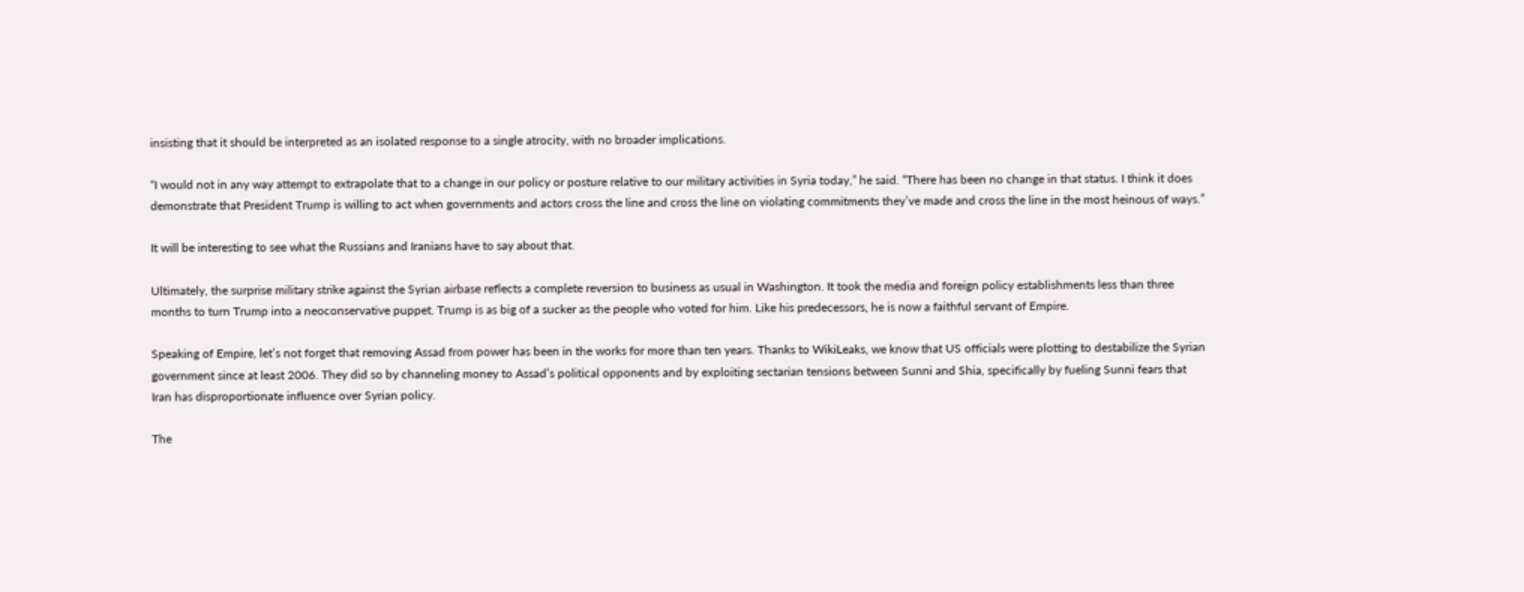insisting that it should be interpreted as an isolated response to a single atrocity, with no broader implications.

“I would not in any way attempt to extrapolate that to a change in our policy or posture relative to our military activities in Syria today,” he said. “There has been no change in that status. I think it does demonstrate that President Trump is willing to act when governments and actors cross the line and cross the line on violating commitments they’ve made and cross the line in the most heinous of ways.”

It will be interesting to see what the Russians and Iranians have to say about that.

Ultimately, the surprise military strike against the Syrian airbase reflects a complete reversion to business as usual in Washington. It took the media and foreign policy establishments less than three months to turn Trump into a neoconservative puppet. Trump is as big of a sucker as the people who voted for him. Like his predecessors, he is now a faithful servant of Empire.

Speaking of Empire, let’s not forget that removing Assad from power has been in the works for more than ten years. Thanks to WikiLeaks, we know that US officials were plotting to destabilize the Syrian government since at least 2006. They did so by channeling money to Assad’s political opponents and by exploiting sectarian tensions between Sunni and Shia, specifically by fueling Sunni fears that Iran has disproportionate influence over Syrian policy.

The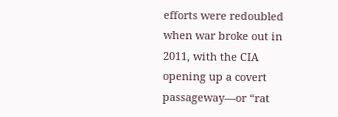efforts were redoubled when war broke out in 2011, with the CIA opening up a covert passageway—or “rat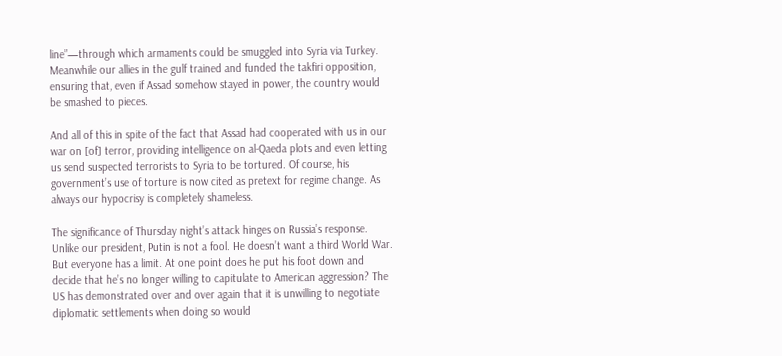line”—through which armaments could be smuggled into Syria via Turkey. Meanwhile our allies in the gulf trained and funded the takfiri opposition, ensuring that, even if Assad somehow stayed in power, the country would be smashed to pieces.

And all of this in spite of the fact that Assad had cooperated with us in our war on [of] terror, providing intelligence on al-Qaeda plots and even letting us send suspected terrorists to Syria to be tortured. Of course, his government’s use of torture is now cited as pretext for regime change. As always our hypocrisy is completely shameless.

The significance of Thursday night’s attack hinges on Russia’s response. Unlike our president, Putin is not a fool. He doesn’t want a third World War. But everyone has a limit. At one point does he put his foot down and decide that he’s no longer willing to capitulate to American aggression? The US has demonstrated over and over again that it is unwilling to negotiate diplomatic settlements when doing so would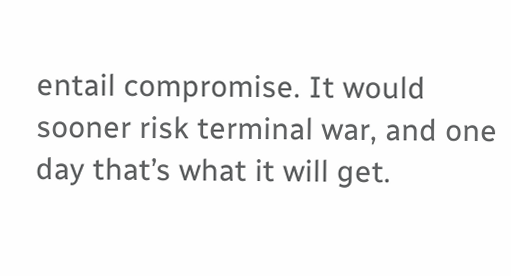entail compromise. It would sooner risk terminal war, and one day that’s what it will get.